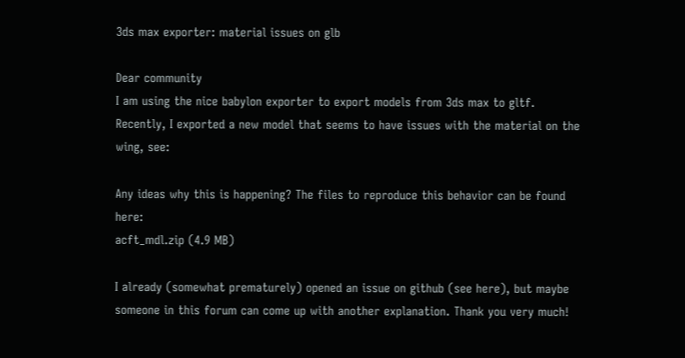3ds max exporter: material issues on glb

Dear community
I am using the nice babylon exporter to export models from 3ds max to gltf. Recently, I exported a new model that seems to have issues with the material on the wing, see:

Any ideas why this is happening? The files to reproduce this behavior can be found here:
acft_mdl.zip (4.9 MB)

I already (somewhat prematurely) opened an issue on github (see here), but maybe someone in this forum can come up with another explanation. Thank you very much!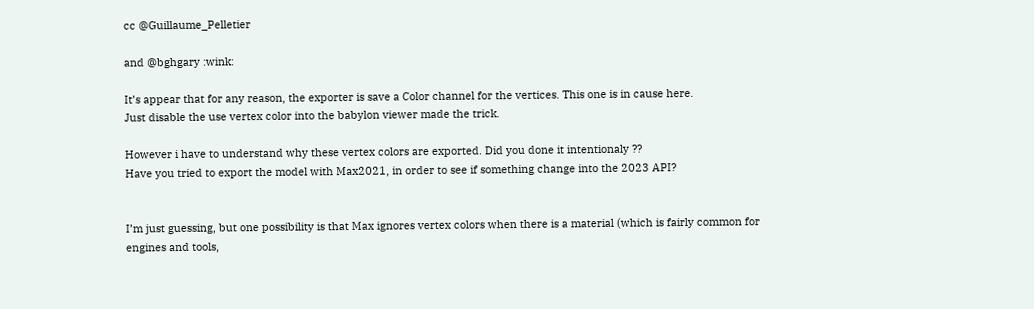cc @Guillaume_Pelletier

and @bghgary :wink:

It’s appear that for any reason, the exporter is save a Color channel for the vertices. This one is in cause here.
Just disable the use vertex color into the babylon viewer made the trick.

However i have to understand why these vertex colors are exported. Did you done it intentionaly ??
Have you tried to export the model with Max2021, in order to see if something change into the 2023 API?


I’m just guessing, but one possibility is that Max ignores vertex colors when there is a material (which is fairly common for engines and tools,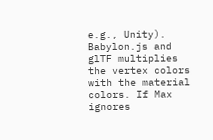e.g., Unity). Babylon.js and glTF multiplies the vertex colors with the material colors. If Max ignores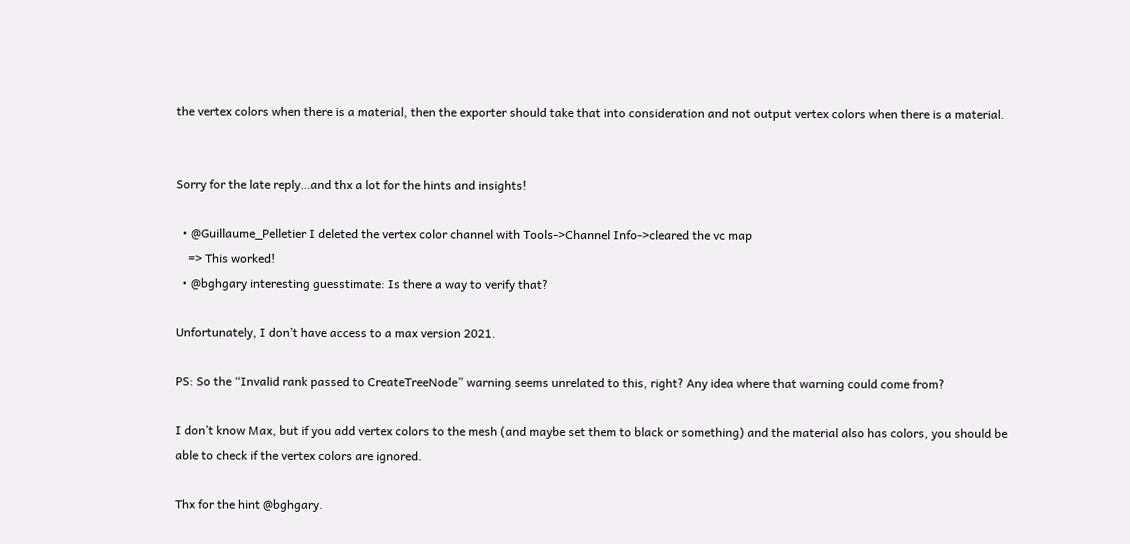the vertex colors when there is a material, then the exporter should take that into consideration and not output vertex colors when there is a material.


Sorry for the late reply…and thx a lot for the hints and insights!

  • @Guillaume_Pelletier I deleted the vertex color channel with Tools->Channel Info->cleared the vc map
    => This worked!
  • @bghgary interesting guesstimate: Is there a way to verify that?

Unfortunately, I don’t have access to a max version 2021.

PS: So the “Invalid rank passed to CreateTreeNode” warning seems unrelated to this, right? Any idea where that warning could come from?

I don’t know Max, but if you add vertex colors to the mesh (and maybe set them to black or something) and the material also has colors, you should be able to check if the vertex colors are ignored.

Thx for the hint @bghgary.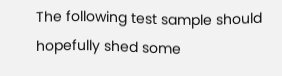The following test sample should hopefully shed some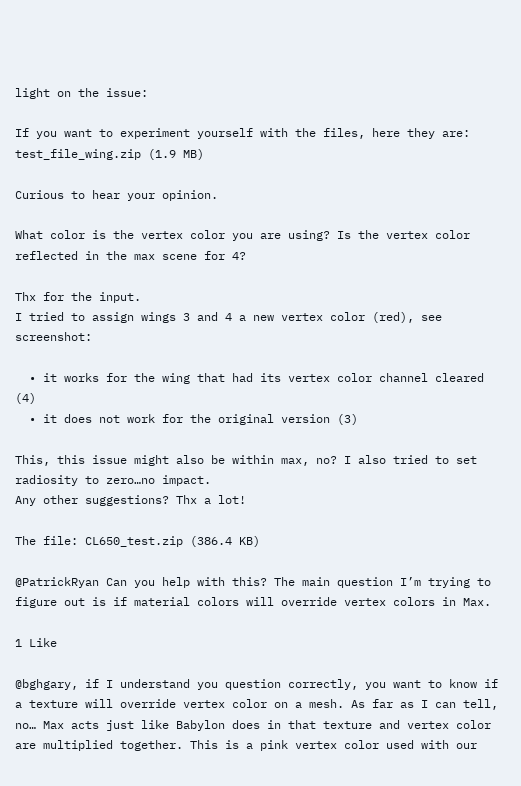light on the issue:

If you want to experiment yourself with the files, here they are:
test_file_wing.zip (1.9 MB)

Curious to hear your opinion.

What color is the vertex color you are using? Is the vertex color reflected in the max scene for 4?

Thx for the input.
I tried to assign wings 3 and 4 a new vertex color (red), see screenshot:

  • it works for the wing that had its vertex color channel cleared (4)
  • it does not work for the original version (3)

This, this issue might also be within max, no? I also tried to set radiosity to zero…no impact.
Any other suggestions? Thx a lot!

The file: CL650_test.zip (386.4 KB)

@PatrickRyan Can you help with this? The main question I’m trying to figure out is if material colors will override vertex colors in Max.

1 Like

@bghgary, if I understand you question correctly, you want to know if a texture will override vertex color on a mesh. As far as I can tell, no… Max acts just like Babylon does in that texture and vertex color are multiplied together. This is a pink vertex color used with our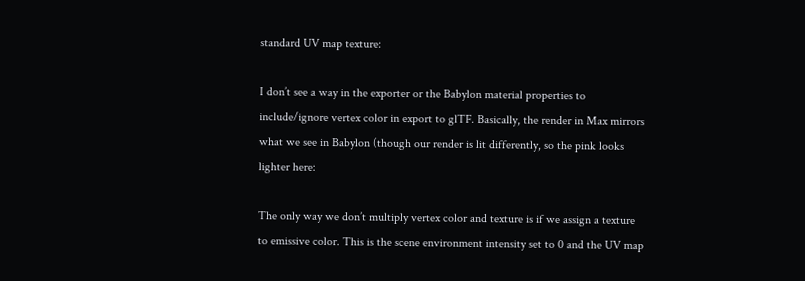standard UV map texture:

I don’t see a way in the exporter or the Babylon material properties to include/ignore vertex color in export to glTF. Basically, the render in Max mirrors what we see in Babylon (though our render is lit differently, so the pink looks lighter here:

The only way we don’t multiply vertex color and texture is if we assign a texture to emissive color. This is the scene environment intensity set to 0 and the UV map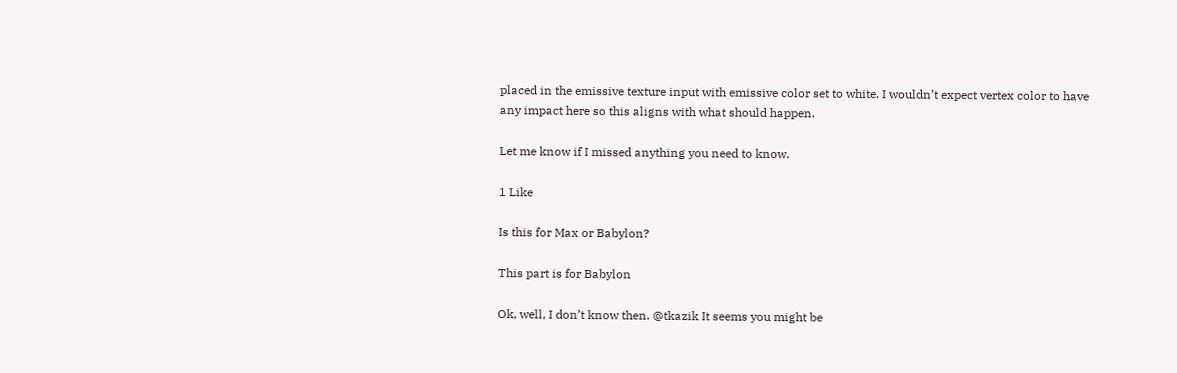placed in the emissive texture input with emissive color set to white. I wouldn’t expect vertex color to have any impact here so this aligns with what should happen.

Let me know if I missed anything you need to know.

1 Like

Is this for Max or Babylon?

This part is for Babylon

Ok, well, I don’t know then. @tkazik It seems you might be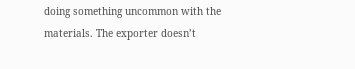doing something uncommon with the materials. The exporter doesn’t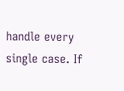handle every single case. If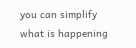you can simplify what is happening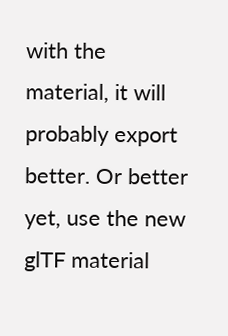with the material, it will probably export better. Or better yet, use the new glTF material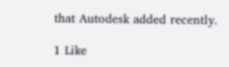that Autodesk added recently.

1 Like